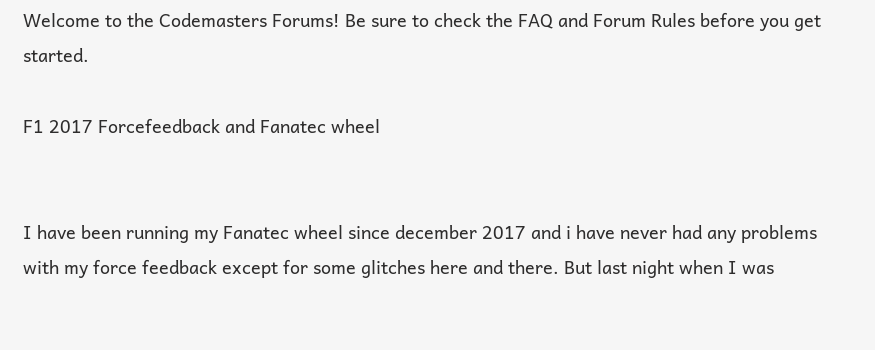Welcome to the Codemasters Forums! Be sure to check the FAQ and Forum Rules before you get started.

F1 2017 Forcefeedback and Fanatec wheel


I have been running my Fanatec wheel since december 2017 and i have never had any problems with my force feedback except for some glitches here and there. But last night when I was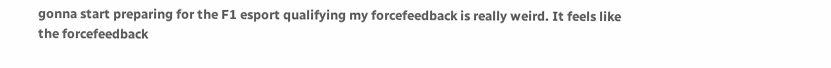gonna start preparing for the F1 esport qualifying my forcefeedback is really weird. It feels like the forcefeedback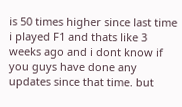is 50 times higher since last time i played F1 and thats like 3 weeks ago and i dont know if you guys have done any updates since that time. but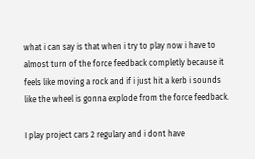what i can say is that when i try to play now i have to almost turn of the force feedback completly because it feels like moving a rock and if i just hit a kerb i sounds like the wheel is gonna explode from the force feedback.

I play project cars 2 regulary and i dont have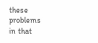these problems in that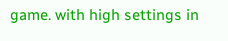game. with high settings in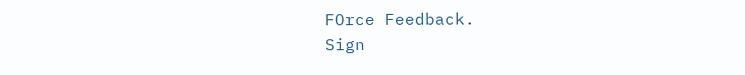FOrce Feedback.
Sign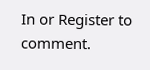In or Register to comment.